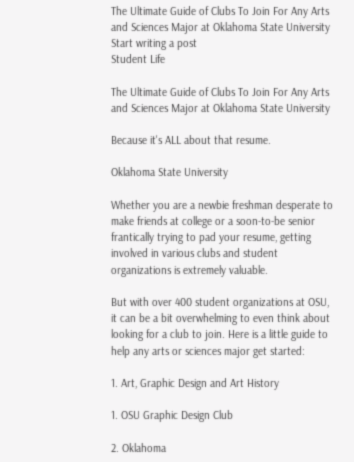The Ultimate Guide of Clubs To Join For Any Arts and Sciences Major at Oklahoma State University
Start writing a post
Student Life

The Ultimate Guide of Clubs To Join For Any Arts and Sciences Major at Oklahoma State University

Because it's ALL about that resume.

Oklahoma State University

Whether you are a newbie freshman desperate to make friends at college or a soon-to-be senior frantically trying to pad your resume, getting involved in various clubs and student organizations is extremely valuable.

But with over 400 student organizations at OSU, it can be a bit overwhelming to even think about looking for a club to join. Here is a little guide to help any arts or sciences major get started:

1. Art, Graphic Design and Art History

1. OSU Graphic Design Club

2. Oklahoma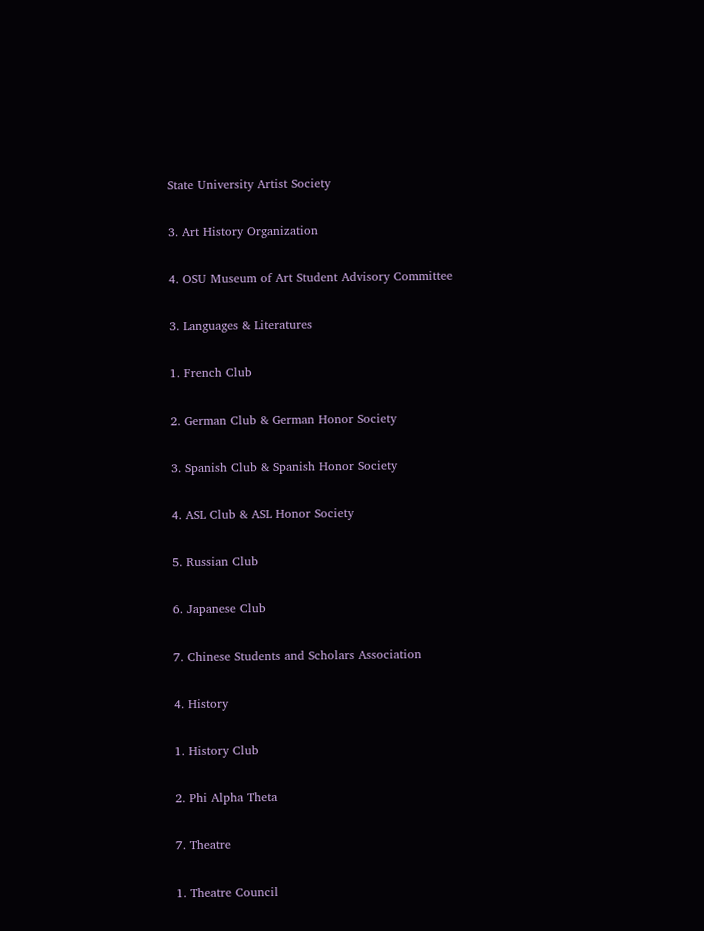State University Artist Society

3. Art History Organization

4. OSU Museum of Art Student Advisory Committee

3. Languages & Literatures

1. French Club

2. German Club & German Honor Society

3. Spanish Club & Spanish Honor Society

4. ASL Club & ASL Honor Society

5. Russian Club

6. Japanese Club

7. Chinese Students and Scholars Association

4. History

1. History Club

2. Phi Alpha Theta

7. Theatre

1. Theatre Council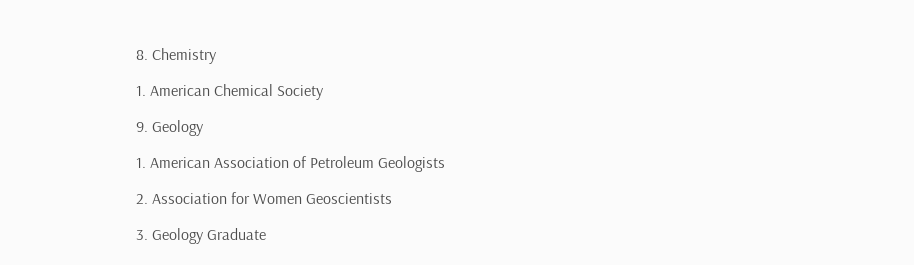8. Chemistry

1. American Chemical Society

9. Geology

1. American Association of Petroleum Geologists

2. Association for Women Geoscientists

3. Geology Graduate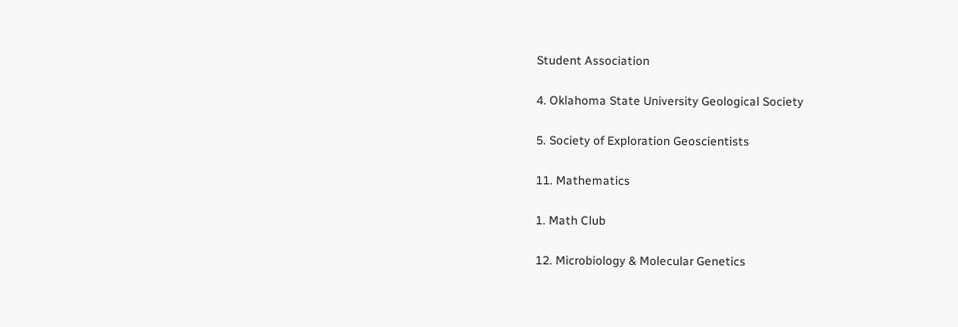Student Association

4. Oklahoma State University Geological Society

5. Society of Exploration Geoscientists

11. Mathematics

1. Math Club

12. Microbiology & Molecular Genetics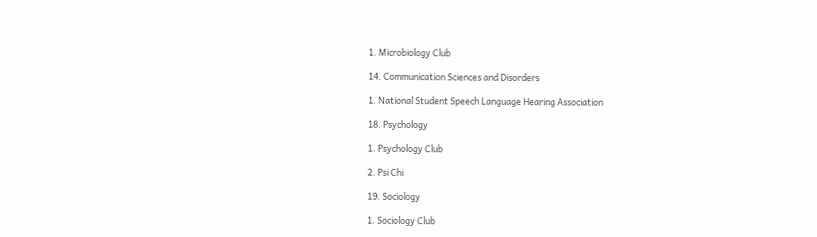1. Microbiology Club

14. Communication Sciences and Disorders

1. National Student Speech Language Hearing Association

18. Psychology

1. Psychology Club

2. Psi Chi

19. Sociology

1. Sociology Club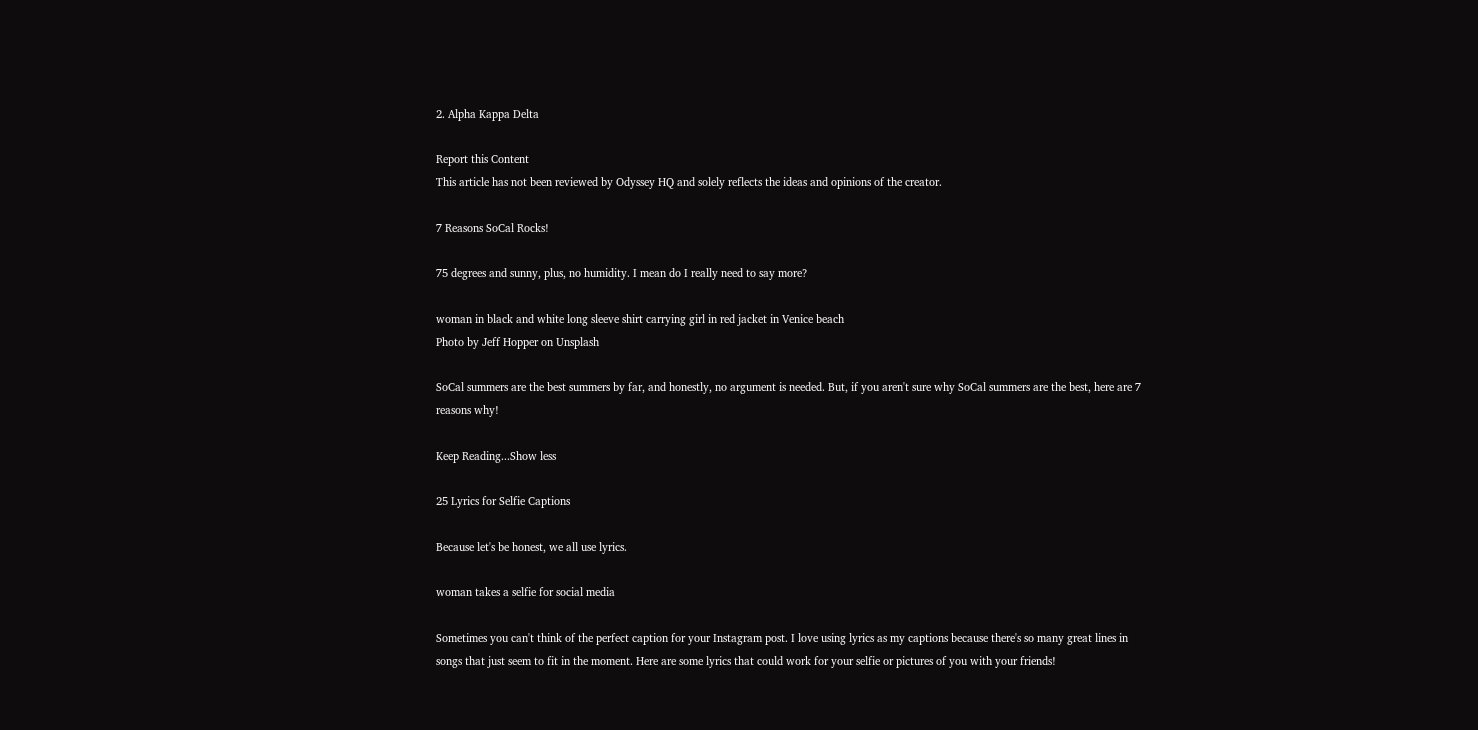2. Alpha Kappa Delta

Report this Content
This article has not been reviewed by Odyssey HQ and solely reflects the ideas and opinions of the creator.

7 Reasons SoCal Rocks!

75 degrees and sunny, plus, no humidity. I mean do I really need to say more?

woman in black and white long sleeve shirt carrying girl in red jacket in Venice beach
Photo by Jeff Hopper on Unsplash

SoCal summers are the best summers by far, and honestly, no argument is needed. But, if you aren't sure why SoCal summers are the best, here are 7 reasons why!

Keep Reading...Show less

25 Lyrics for Selfie Captions

Because let's be honest, we all use lyrics.

woman takes a selfie for social media

Sometimes you can't think of the perfect caption for your Instagram post. I love using lyrics as my captions because there's so many great lines in songs that just seem to fit in the moment. Here are some lyrics that could work for your selfie or pictures of you with your friends!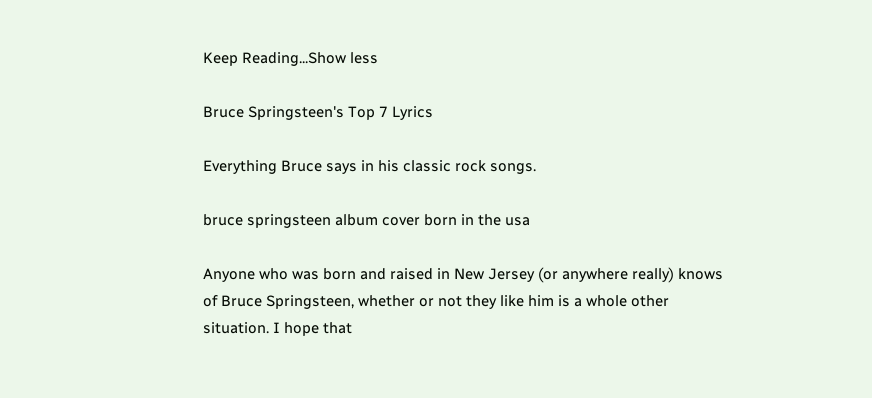Keep Reading...Show less

Bruce Springsteen's Top 7 Lyrics

Everything Bruce says in his classic rock songs.

bruce springsteen album cover born in the usa

Anyone who was born and raised in New Jersey (or anywhere really) knows of Bruce Springsteen, whether or not they like him is a whole other situation. I hope that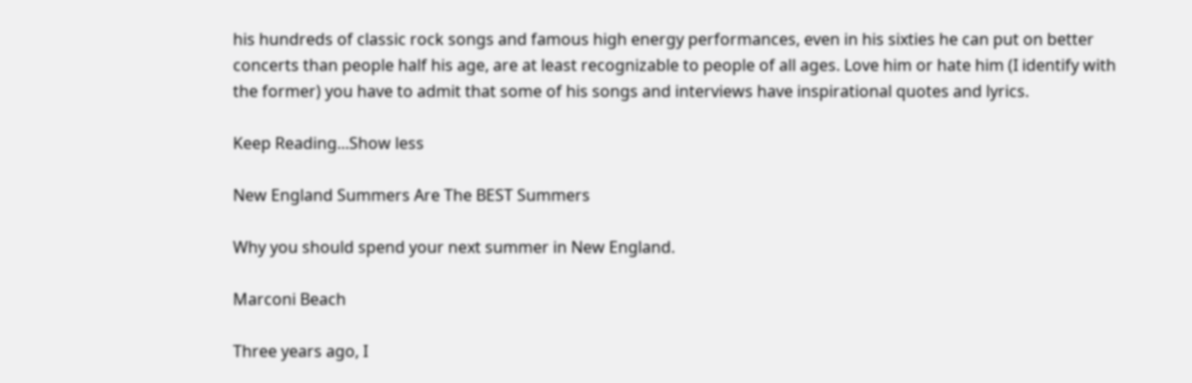his hundreds of classic rock songs and famous high energy performances, even in his sixties he can put on better concerts than people half his age, are at least recognizable to people of all ages. Love him or hate him (I identify with the former) you have to admit that some of his songs and interviews have inspirational quotes and lyrics.

Keep Reading...Show less

New England Summers Are The BEST Summers

Why you should spend your next summer in New England.

Marconi Beach

Three years ago, I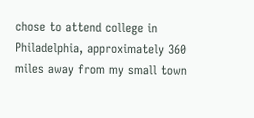chose to attend college in Philadelphia, approximately 360 miles away from my small town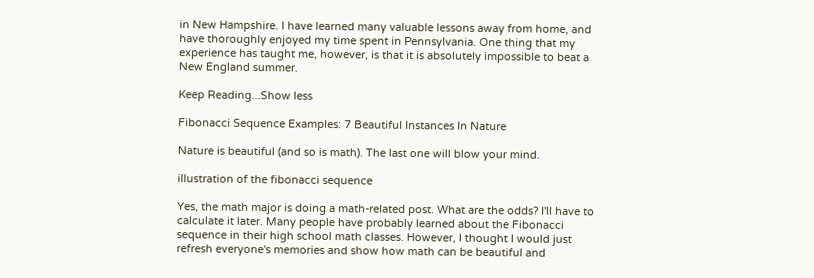in New Hampshire. I have learned many valuable lessons away from home, and have thoroughly enjoyed my time spent in Pennsylvania. One thing that my experience has taught me, however, is that it is absolutely impossible to beat a New England summer.

Keep Reading...Show less

Fibonacci Sequence Examples: 7 Beautiful Instances In Nature

Nature is beautiful (and so is math). The last one will blow your mind.

illustration of the fibonacci sequence

Yes, the math major is doing a math-related post. What are the odds? I'll have to calculate it later. Many people have probably learned about the Fibonacci sequence in their high school math classes. However, I thought I would just refresh everyone's memories and show how math can be beautiful and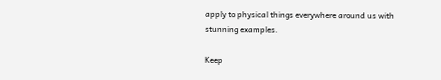apply to physical things everywhere around us with stunning examples.

Keep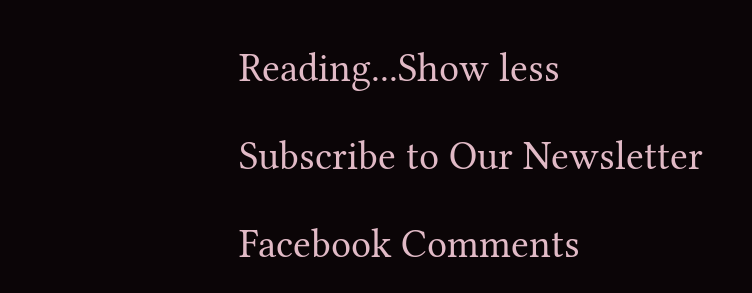Reading...Show less

Subscribe to Our Newsletter

Facebook Comments